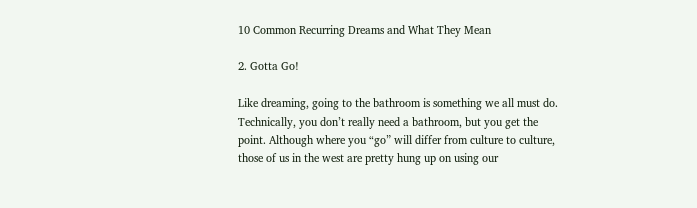10 Common Recurring Dreams and What They Mean

2. Gotta Go!

Like dreaming, going to the bathroom is something we all must do. Technically, you don’t really need a bathroom, but you get the point. Although where you “go” will differ from culture to culture, those of us in the west are pretty hung up on using our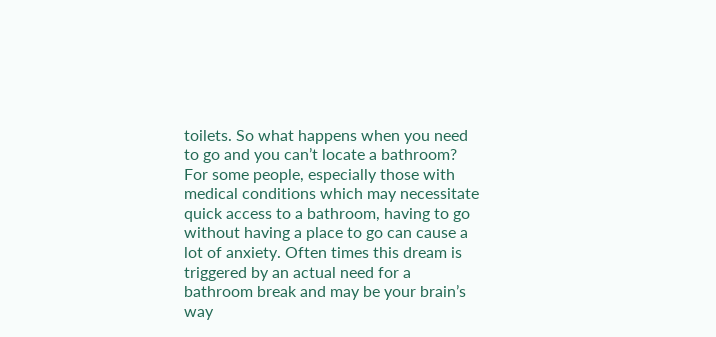toilets. So what happens when you need to go and you can’t locate a bathroom? For some people, especially those with medical conditions which may necessitate quick access to a bathroom, having to go without having a place to go can cause a lot of anxiety. Often times this dream is triggered by an actual need for a bathroom break and may be your brain’s way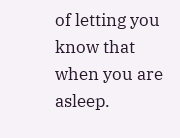of letting you know that when you are asleep.